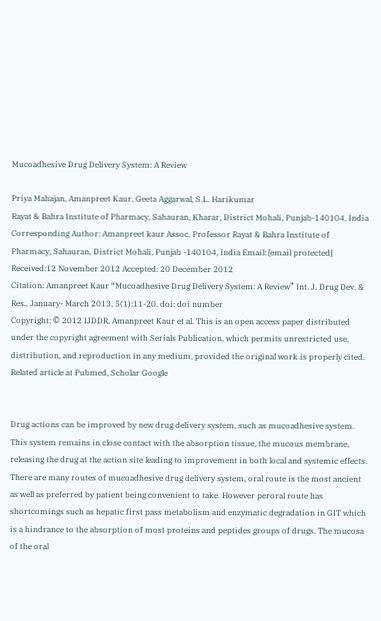Mucoadhesive Drug Delivery System: A Review

Priya Mahajan, Amanpreet Kaur, Geeta Aggarwal, S.L. Harikumar
Rayat & Bahra Institute of Pharmacy, Sahauran, Kharar, District Mohali, Punjab-140104, India
Corresponding Author: Amanpreet kaur Assoc. Professor Rayat & Bahra Institute of Pharmacy, Sahauran, District Mohali, Punjab -140104, India Email: [email protected]
Received:12 November 2012 Accepted: 20 December 2012
Citation: Amanpreet Kaur “Mucoadhesive Drug Delivery System: A Review” Int. J. Drug Dev. & Res., January- March 2013, 5(1):11-20. doi: doi number
Copyright: © 2012 IJDDR, Amanpreet Kaur et al. This is an open access paper distributed under the copyright agreement with Serials Publication, which permits unrestricted use, distribution, and reproduction in any medium, provided the original work is properly cited.
Related article at Pubmed, Scholar Google


Drug actions can be improved by new drug delivery system, such as mucoadhesive system. This system remains in close contact with the absorption tissue, the mucous membrane, releasing the drug at the action site leading to improvement in both local and systemic effects. There are many routes of mucoadhesive drug delivery system, oral route is the most ancient as well as preferred by patient being convenient to take. However peroral route has shortcomings such as hepatic first pass metabolism and enzymatic degradation in GIT which is a hindrance to the absorption of most proteins and peptides groups of drugs. The mucosa of the oral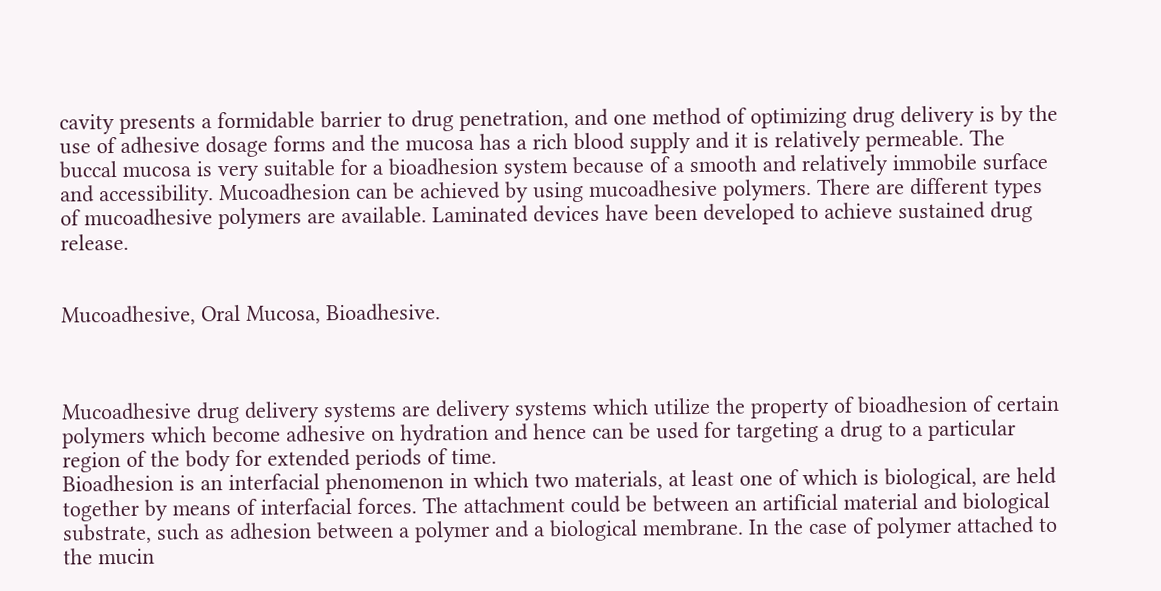cavity presents a formidable barrier to drug penetration, and one method of optimizing drug delivery is by the use of adhesive dosage forms and the mucosa has a rich blood supply and it is relatively permeable. The buccal mucosa is very suitable for a bioadhesion system because of a smooth and relatively immobile surface and accessibility. Mucoadhesion can be achieved by using mucoadhesive polymers. There are different types of mucoadhesive polymers are available. Laminated devices have been developed to achieve sustained drug release.


Mucoadhesive, Oral Mucosa, Bioadhesive.



Mucoadhesive drug delivery systems are delivery systems which utilize the property of bioadhesion of certain polymers which become adhesive on hydration and hence can be used for targeting a drug to a particular region of the body for extended periods of time.
Bioadhesion is an interfacial phenomenon in which two materials, at least one of which is biological, are held together by means of interfacial forces. The attachment could be between an artificial material and biological substrate, such as adhesion between a polymer and a biological membrane. In the case of polymer attached to the mucin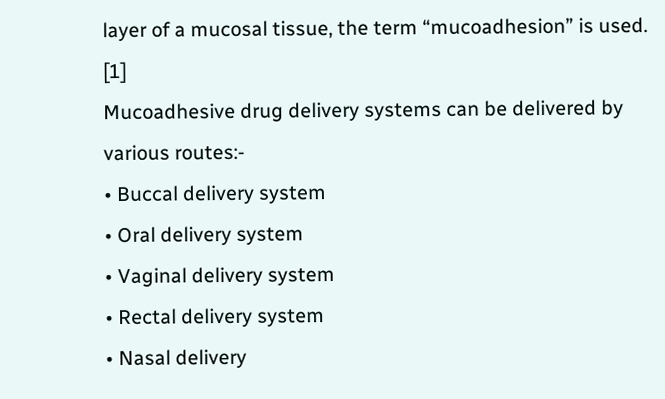layer of a mucosal tissue, the term “mucoadhesion” is used. [1]
Mucoadhesive drug delivery systems can be delivered by various routes:-
• Buccal delivery system
• Oral delivery system
• Vaginal delivery system
• Rectal delivery system
• Nasal delivery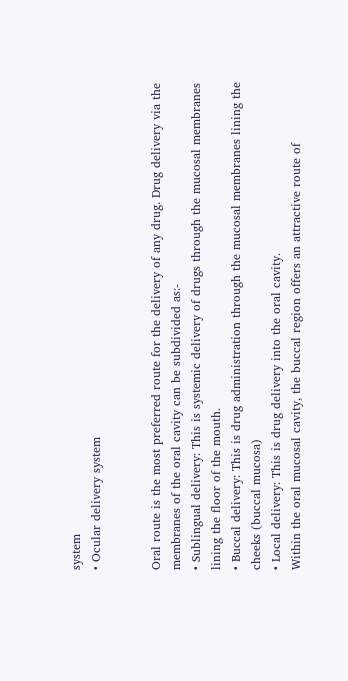system
• Ocular delivery system


Oral route is the most preferred route for the delivery of any drug. Drug delivery via the membranes of the oral cavity can be subdivided as:-
• Sublingual delivery: This is systemic delivery of drugs through the mucosal membranes lining the floor of the mouth.
• Buccal delivery: This is drug administration through the mucosal membranes lining the cheeks (buccal mucosa)
• Local delivery: This is drug delivery into the oral cavity.
Within the oral mucosal cavity, the buccal region offers an attractive route of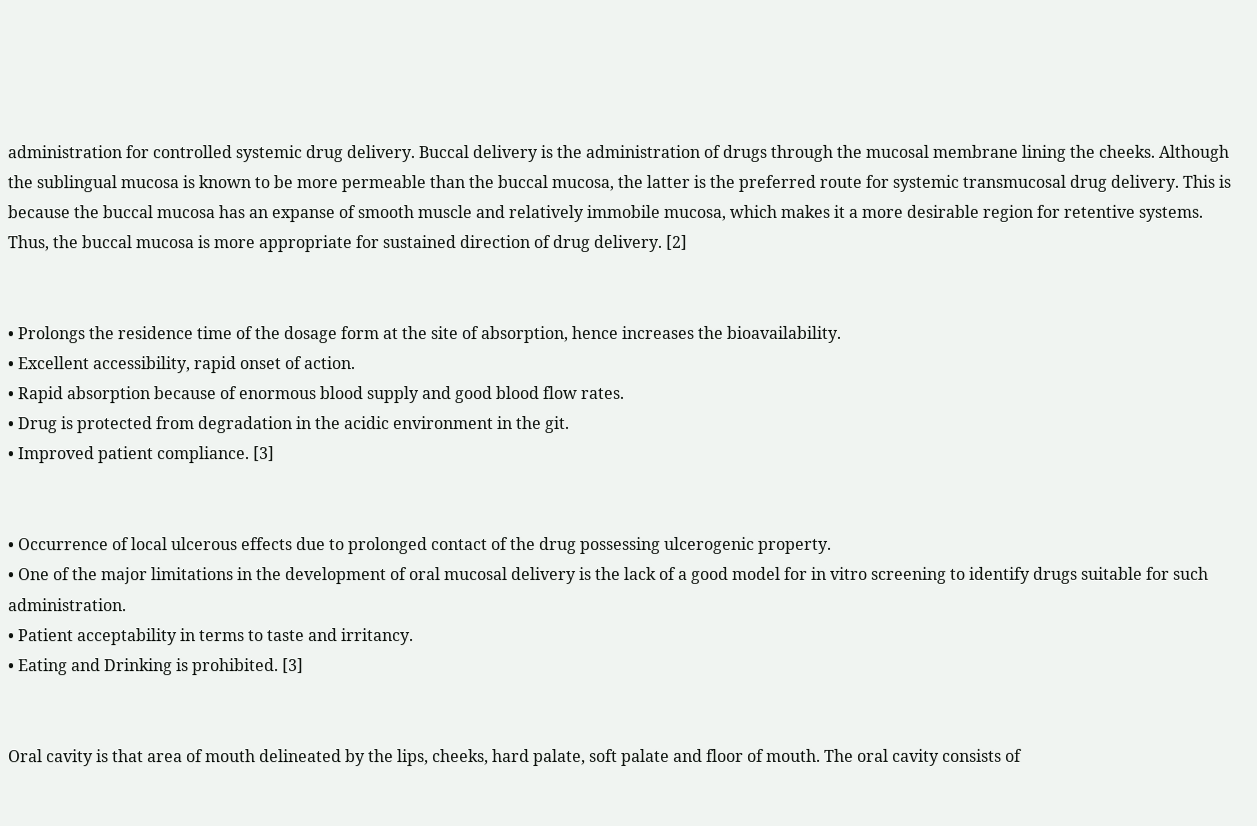administration for controlled systemic drug delivery. Buccal delivery is the administration of drugs through the mucosal membrane lining the cheeks. Although the sublingual mucosa is known to be more permeable than the buccal mucosa, the latter is the preferred route for systemic transmucosal drug delivery. This is because the buccal mucosa has an expanse of smooth muscle and relatively immobile mucosa, which makes it a more desirable region for retentive systems. Thus, the buccal mucosa is more appropriate for sustained direction of drug delivery. [2]


• Prolongs the residence time of the dosage form at the site of absorption, hence increases the bioavailability.
• Excellent accessibility, rapid onset of action.
• Rapid absorption because of enormous blood supply and good blood flow rates.
• Drug is protected from degradation in the acidic environment in the git.
• Improved patient compliance. [3]


• Occurrence of local ulcerous effects due to prolonged contact of the drug possessing ulcerogenic property.
• One of the major limitations in the development of oral mucosal delivery is the lack of a good model for in vitro screening to identify drugs suitable for such administration.
• Patient acceptability in terms to taste and irritancy.
• Eating and Drinking is prohibited. [3]


Oral cavity is that area of mouth delineated by the lips, cheeks, hard palate, soft palate and floor of mouth. The oral cavity consists of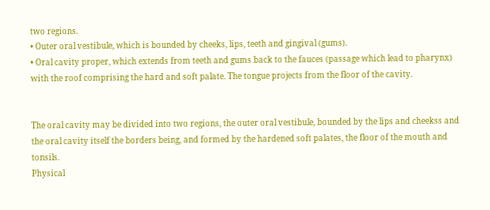two regions.
• Outer oral vestibule, which is bounded by cheeks, lips, teeth and gingival (gums).
• Oral cavity proper, which extends from teeth and gums back to the fauces (passage which lead to pharynx) with the roof comprising the hard and soft palate. The tongue projects from the floor of the cavity.


The oral cavity may be divided into two regions, the outer oral vestibule, bounded by the lips and cheekss and the oral cavity itself the borders being, and formed by the hardened soft palates, the floor of the mouth and tonsils.
Physical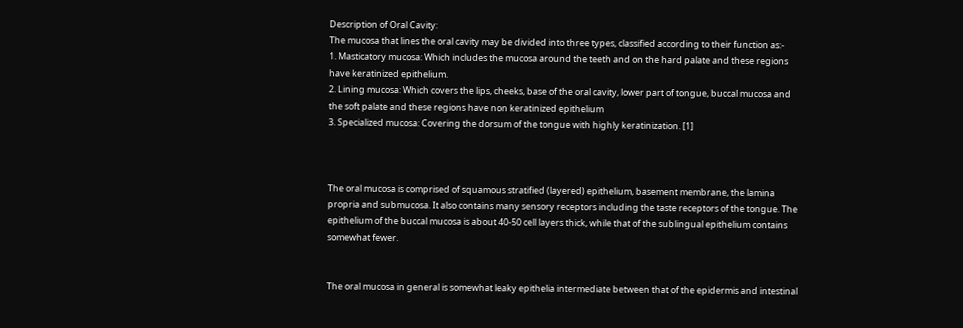Description of Oral Cavity:
The mucosa that lines the oral cavity may be divided into three types, classified according to their function as:-
1. Masticatory mucosa: Which includes the mucosa around the teeth and on the hard palate and these regions have keratinized epithelium.
2. Lining mucosa: Which covers the lips, cheeks, base of the oral cavity, lower part of tongue, buccal mucosa and the soft palate and these regions have non keratinized epithelium
3. Specialized mucosa: Covering the dorsum of the tongue with highly keratinization. [1]



The oral mucosa is comprised of squamous stratified (layered) epithelium, basement membrane, the lamina propria and submucosa. It also contains many sensory receptors including the taste receptors of the tongue. The epithelium of the buccal mucosa is about 40-50 cell layers thick, while that of the sublingual epithelium contains somewhat fewer.


The oral mucosa in general is somewhat leaky epithelia intermediate between that of the epidermis and intestinal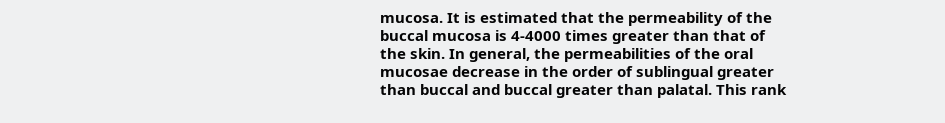mucosa. It is estimated that the permeability of the buccal mucosa is 4-4000 times greater than that of the skin. In general, the permeabilities of the oral mucosae decrease in the order of sublingual greater than buccal and buccal greater than palatal. This rank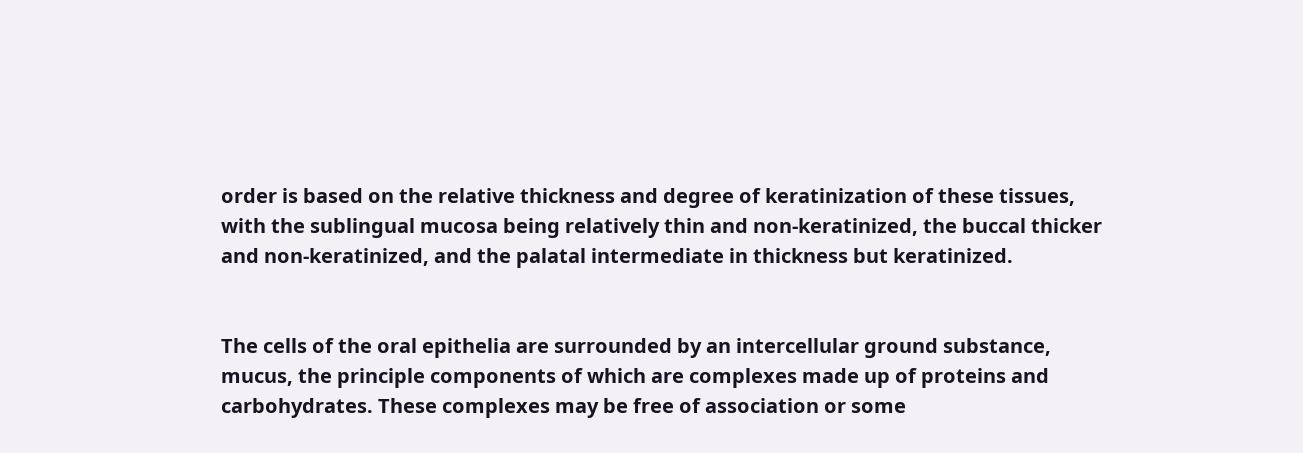order is based on the relative thickness and degree of keratinization of these tissues, with the sublingual mucosa being relatively thin and non-keratinized, the buccal thicker and non-keratinized, and the palatal intermediate in thickness but keratinized.


The cells of the oral epithelia are surrounded by an intercellular ground substance, mucus, the principle components of which are complexes made up of proteins and carbohydrates. These complexes may be free of association or some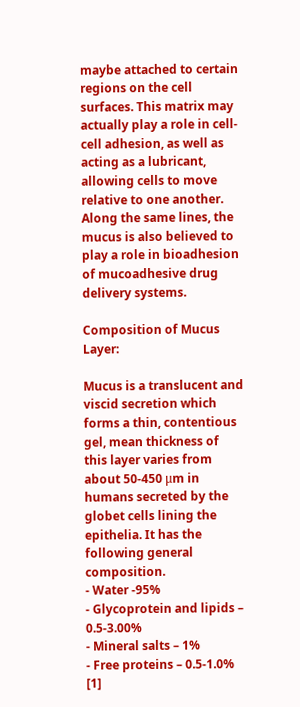maybe attached to certain regions on the cell surfaces. This matrix may actually play a role in cell-cell adhesion, as well as acting as a lubricant, allowing cells to move relative to one another. Along the same lines, the mucus is also believed to play a role in bioadhesion of mucoadhesive drug delivery systems.

Composition of Mucus Layer:

Mucus is a translucent and viscid secretion which forms a thin, contentious gel, mean thickness of this layer varies from about 50-450 μm in humans secreted by the globet cells lining the epithelia. It has the following general composition.
- Water -95%
- Glycoprotein and lipids – 0.5-3.00%
- Mineral salts – 1%
- Free proteins – 0.5-1.0% [1]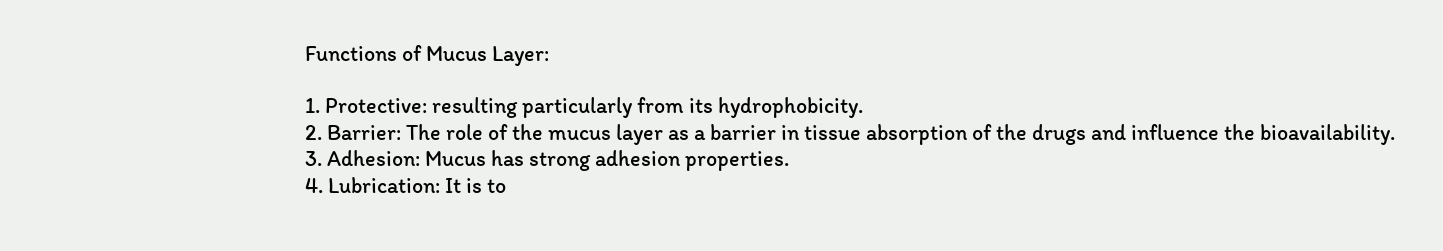Functions of Mucus Layer:

1. Protective: resulting particularly from its hydrophobicity.
2. Barrier: The role of the mucus layer as a barrier in tissue absorption of the drugs and influence the bioavailability.
3. Adhesion: Mucus has strong adhesion properties.
4. Lubrication: It is to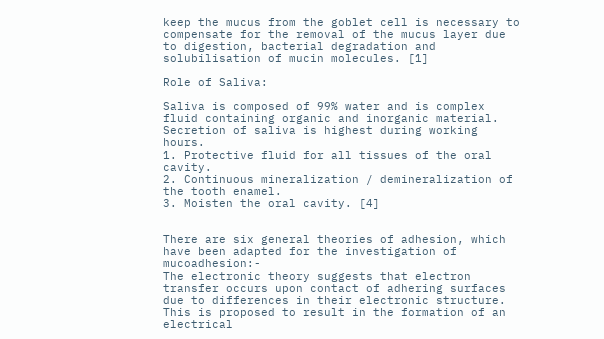keep the mucus from the goblet cell is necessary to compensate for the removal of the mucus layer due to digestion, bacterial degradation and solubilisation of mucin molecules. [1]

Role of Saliva:

Saliva is composed of 99% water and is complex fluid containing organic and inorganic material. Secretion of saliva is highest during working hours.
1. Protective fluid for all tissues of the oral cavity.
2. Continuous mineralization / demineralization of the tooth enamel.
3. Moisten the oral cavity. [4]


There are six general theories of adhesion, which have been adapted for the investigation of mucoadhesion:-
The electronic theory suggests that electron transfer occurs upon contact of adhering surfaces due to differences in their electronic structure. This is proposed to result in the formation of an electrical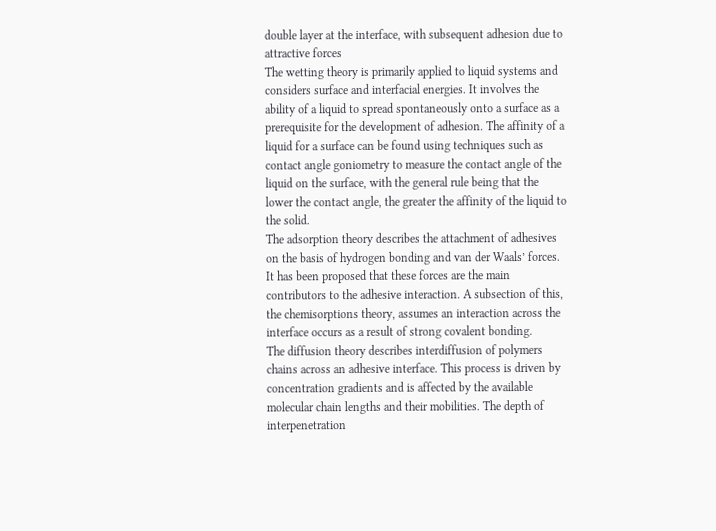double layer at the interface, with subsequent adhesion due to attractive forces
The wetting theory is primarily applied to liquid systems and considers surface and interfacial energies. It involves the ability of a liquid to spread spontaneously onto a surface as a prerequisite for the development of adhesion. The affinity of a liquid for a surface can be found using techniques such as contact angle goniometry to measure the contact angle of the liquid on the surface, with the general rule being that the lower the contact angle, the greater the affinity of the liquid to the solid.
The adsorption theory describes the attachment of adhesives on the basis of hydrogen bonding and van der Waals’ forces. It has been proposed that these forces are the main contributors to the adhesive interaction. A subsection of this, the chemisorptions theory, assumes an interaction across the interface occurs as a result of strong covalent bonding.
The diffusion theory describes interdiffusion of polymers chains across an adhesive interface. This process is driven by concentration gradients and is affected by the available molecular chain lengths and their mobilities. The depth of interpenetration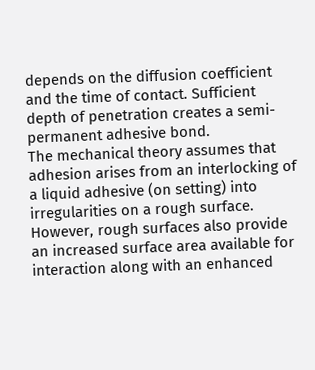depends on the diffusion coefficient and the time of contact. Sufficient depth of penetration creates a semi-permanent adhesive bond.
The mechanical theory assumes that adhesion arises from an interlocking of a liquid adhesive (on setting) into irregularities on a rough surface. However, rough surfaces also provide an increased surface area available for interaction along with an enhanced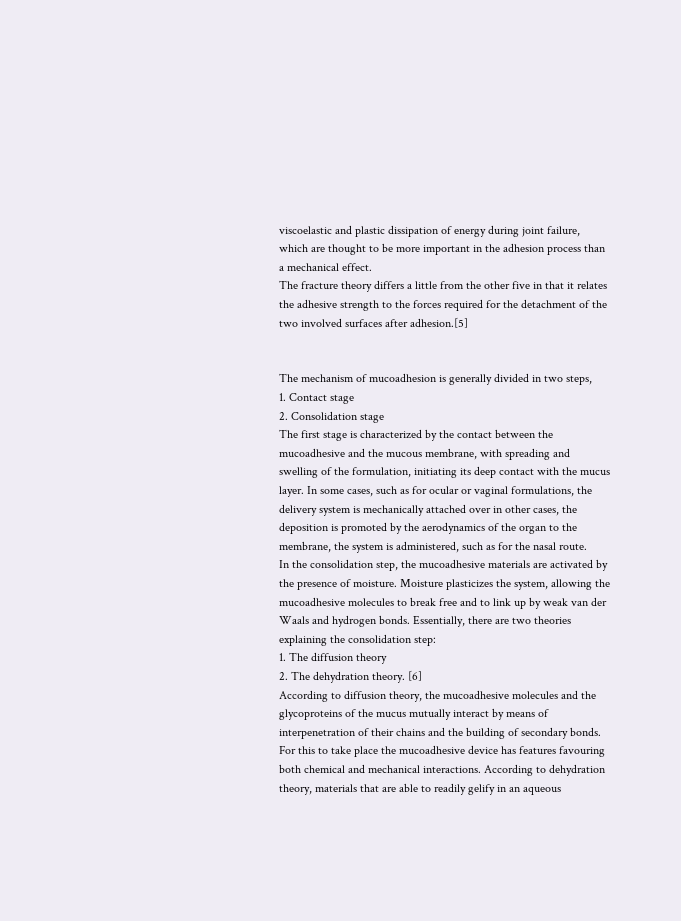viscoelastic and plastic dissipation of energy during joint failure, which are thought to be more important in the adhesion process than a mechanical effect.
The fracture theory differs a little from the other five in that it relates the adhesive strength to the forces required for the detachment of the two involved surfaces after adhesion.[5]


The mechanism of mucoadhesion is generally divided in two steps,
1. Contact stage
2. Consolidation stage
The first stage is characterized by the contact between the mucoadhesive and the mucous membrane, with spreading and swelling of the formulation, initiating its deep contact with the mucus layer. In some cases, such as for ocular or vaginal formulations, the delivery system is mechanically attached over in other cases, the deposition is promoted by the aerodynamics of the organ to the membrane, the system is administered, such as for the nasal route.
In the consolidation step, the mucoadhesive materials are activated by the presence of moisture. Moisture plasticizes the system, allowing the mucoadhesive molecules to break free and to link up by weak van der Waals and hydrogen bonds. Essentially, there are two theories explaining the consolidation step:
1. The diffusion theory
2. The dehydration theory. [6]
According to diffusion theory, the mucoadhesive molecules and the glycoproteins of the mucus mutually interact by means of interpenetration of their chains and the building of secondary bonds. For this to take place the mucoadhesive device has features favouring both chemical and mechanical interactions. According to dehydration theory, materials that are able to readily gelify in an aqueous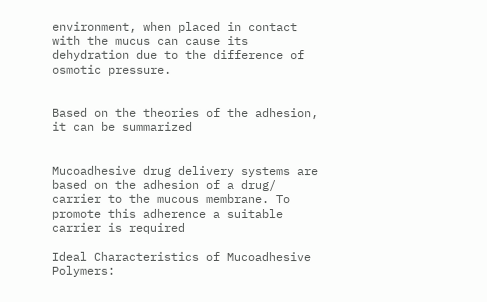environment, when placed in contact with the mucus can cause its dehydration due to the difference of osmotic pressure.


Based on the theories of the adhesion, it can be summarized


Mucoadhesive drug delivery systems are based on the adhesion of a drug/ carrier to the mucous membrane. To promote this adherence a suitable carrier is required

Ideal Characteristics of Mucoadhesive Polymers: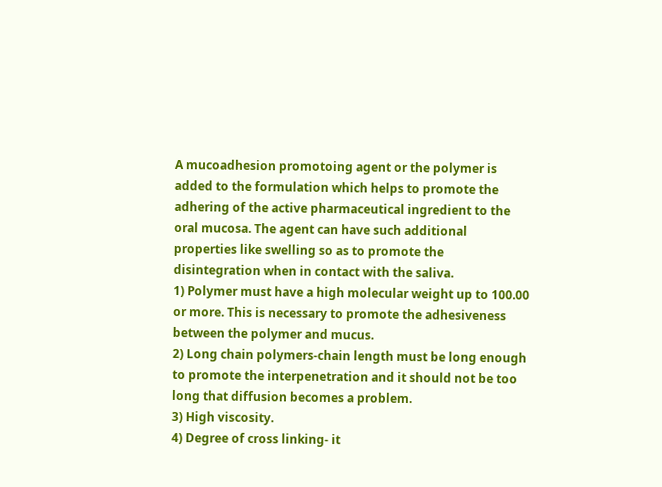A mucoadhesion promotoing agent or the polymer is added to the formulation which helps to promote the adhering of the active pharmaceutical ingredient to the oral mucosa. The agent can have such additional properties like swelling so as to promote the disintegration when in contact with the saliva.
1) Polymer must have a high molecular weight up to 100.00 or more. This is necessary to promote the adhesiveness between the polymer and mucus.
2) Long chain polymers-chain length must be long enough to promote the interpenetration and it should not be too long that diffusion becomes a problem.
3) High viscosity.
4) Degree of cross linking- it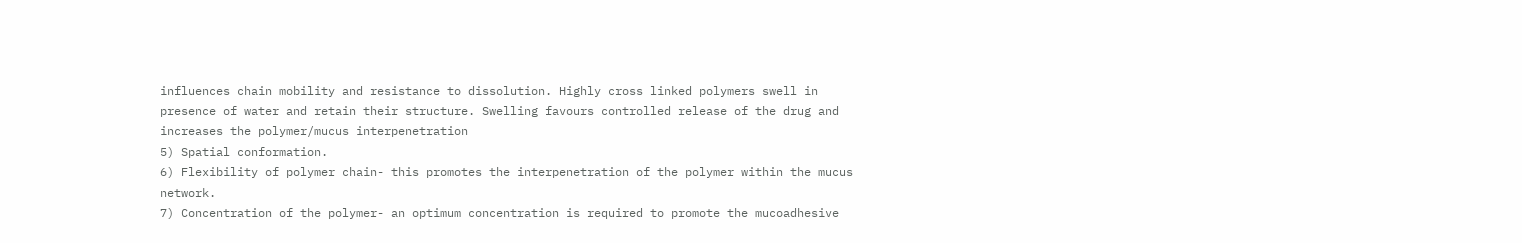influences chain mobility and resistance to dissolution. Highly cross linked polymers swell in presence of water and retain their structure. Swelling favours controlled release of the drug and increases the polymer/mucus interpenetration
5) Spatial conformation.
6) Flexibility of polymer chain- this promotes the interpenetration of the polymer within the mucus network.
7) Concentration of the polymer- an optimum concentration is required to promote the mucoadhesive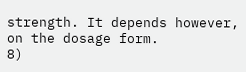strength. It depends however, on the dosage form.
8)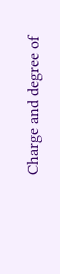Charge and degree of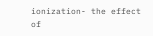ionization- the effect of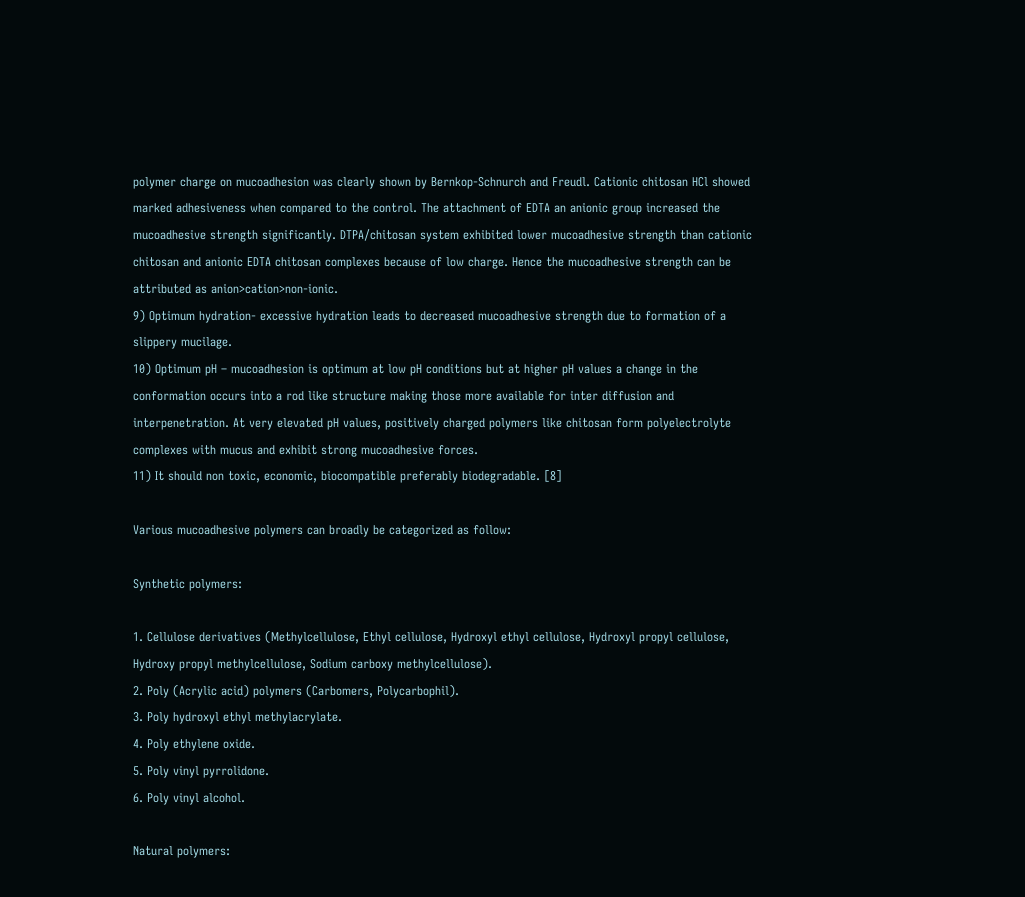polymer charge on mucoadhesion was clearly shown by Bernkop-Schnurch and Freudl. Cationic chitosan HCl showed marked adhesiveness when compared to the control. The attachment of EDTA an anionic group increased the mucoadhesive strength significantly. DTPA/chitosan system exhibited lower mucoadhesive strength than cationic chitosan and anionic EDTA chitosan complexes because of low charge. Hence the mucoadhesive strength can be attributed as anion>cation>non-ionic.
9) Optimum hydration- excessive hydration leads to decreased mucoadhesive strength due to formation of a slippery mucilage.
10) Optimum pH – mucoadhesion is optimum at low pH conditions but at higher pH values a change in the conformation occurs into a rod like structure making those more available for inter diffusion and interpenetration. At very elevated pH values, positively charged polymers like chitosan form polyelectrolyte complexes with mucus and exhibit strong mucoadhesive forces.
11) It should non toxic, economic, biocompatible preferably biodegradable. [8]

Various mucoadhesive polymers can broadly be categorized as follow:

Synthetic polymers:

1. Cellulose derivatives (Methylcellulose, Ethyl cellulose, Hydroxyl ethyl cellulose, Hydroxyl propyl cellulose, Hydroxy propyl methylcellulose, Sodium carboxy methylcellulose).
2. Poly (Acrylic acid) polymers (Carbomers, Polycarbophil).
3. Poly hydroxyl ethyl methylacrylate.
4. Poly ethylene oxide.
5. Poly vinyl pyrrolidone.
6. Poly vinyl alcohol.

Natural polymers: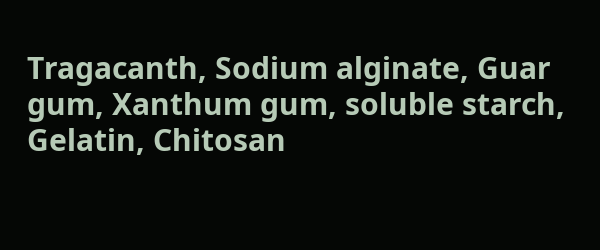Tragacanth, Sodium alginate, Guar gum, Xanthum gum, soluble starch, Gelatin, Chitosan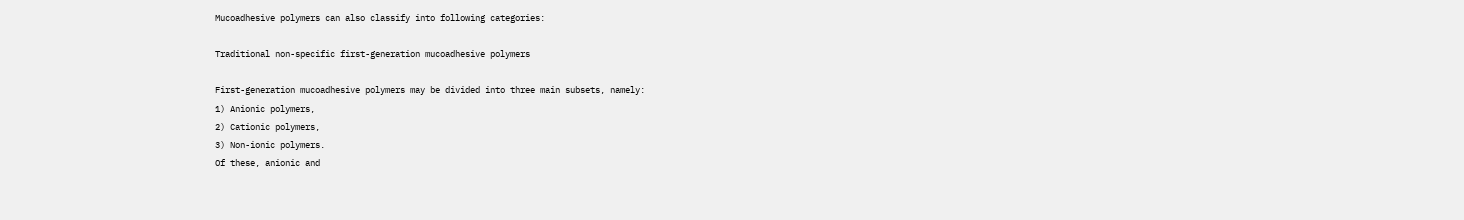Mucoadhesive polymers can also classify into following categories:

Traditional non-specific first-generation mucoadhesive polymers

First-generation mucoadhesive polymers may be divided into three main subsets, namely:
1) Anionic polymers,
2) Cationic polymers,
3) Non-ionic polymers.
Of these, anionic and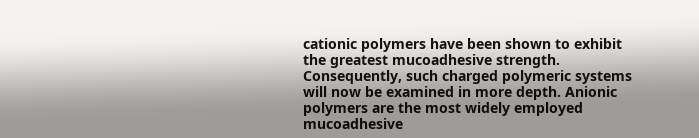cationic polymers have been shown to exhibit the greatest mucoadhesive strength. Consequently, such charged polymeric systems will now be examined in more depth. Anionic polymers are the most widely employed mucoadhesive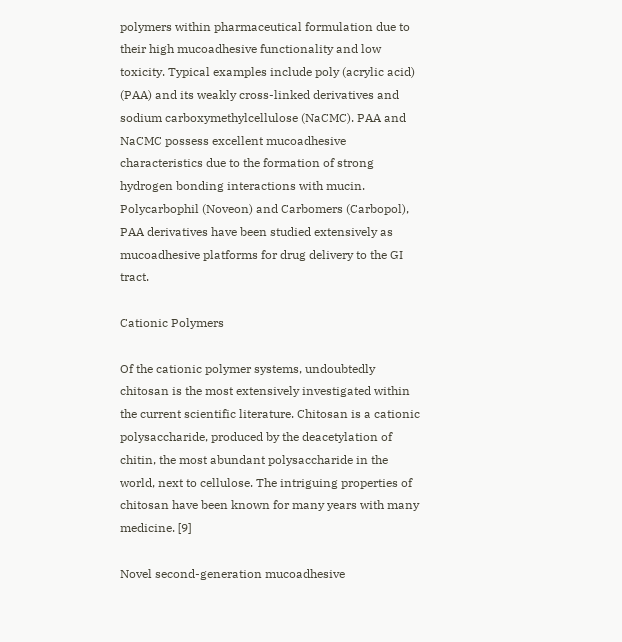polymers within pharmaceutical formulation due to their high mucoadhesive functionality and low toxicity. Typical examples include poly (acrylic acid) (PAA) and its weakly cross-linked derivatives and sodium carboxymethylcellulose (NaCMC). PAA and NaCMC possess excellent mucoadhesive characteristics due to the formation of strong hydrogen bonding interactions with mucin.
Polycarbophil (Noveon) and Carbomers (Carbopol), PAA derivatives have been studied extensively as mucoadhesive platforms for drug delivery to the GI tract.

Cationic Polymers

Of the cationic polymer systems, undoubtedly chitosan is the most extensively investigated within the current scientific literature. Chitosan is a cationic polysaccharide, produced by the deacetylation of chitin, the most abundant polysaccharide in the world, next to cellulose. The intriguing properties of chitosan have been known for many years with many medicine. [9]

Novel second-generation mucoadhesive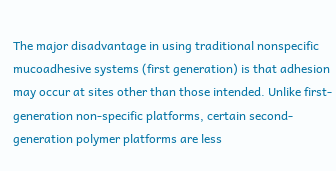The major disadvantage in using traditional nonspecific mucoadhesive systems (first generation) is that adhesion may occur at sites other than those intended. Unlike first-generation non-specific platforms, certain second-generation polymer platforms are less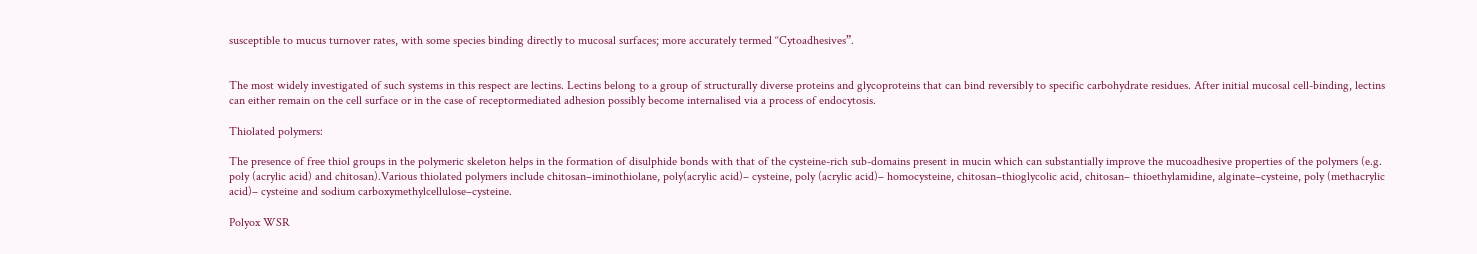susceptible to mucus turnover rates, with some species binding directly to mucosal surfaces; more accurately termed ‘‘Cytoadhesives”.


The most widely investigated of such systems in this respect are lectins. Lectins belong to a group of structurally diverse proteins and glycoproteins that can bind reversibly to specific carbohydrate residues. After initial mucosal cell-binding, lectins can either remain on the cell surface or in the case of receptormediated adhesion possibly become internalised via a process of endocytosis.

Thiolated polymers:

The presence of free thiol groups in the polymeric skeleton helps in the formation of disulphide bonds with that of the cysteine-rich sub-domains present in mucin which can substantially improve the mucoadhesive properties of the polymers (e.g. poly (acrylic acid) and chitosan).Various thiolated polymers include chitosan–iminothiolane, poly(acrylic acid)– cysteine, poly (acrylic acid)– homocysteine, chitosan–thioglycolic acid, chitosan– thioethylamidine, alginate–cysteine, poly (methacrylic acid)– cysteine and sodium carboxymethylcellulose–cysteine.

Polyox WSR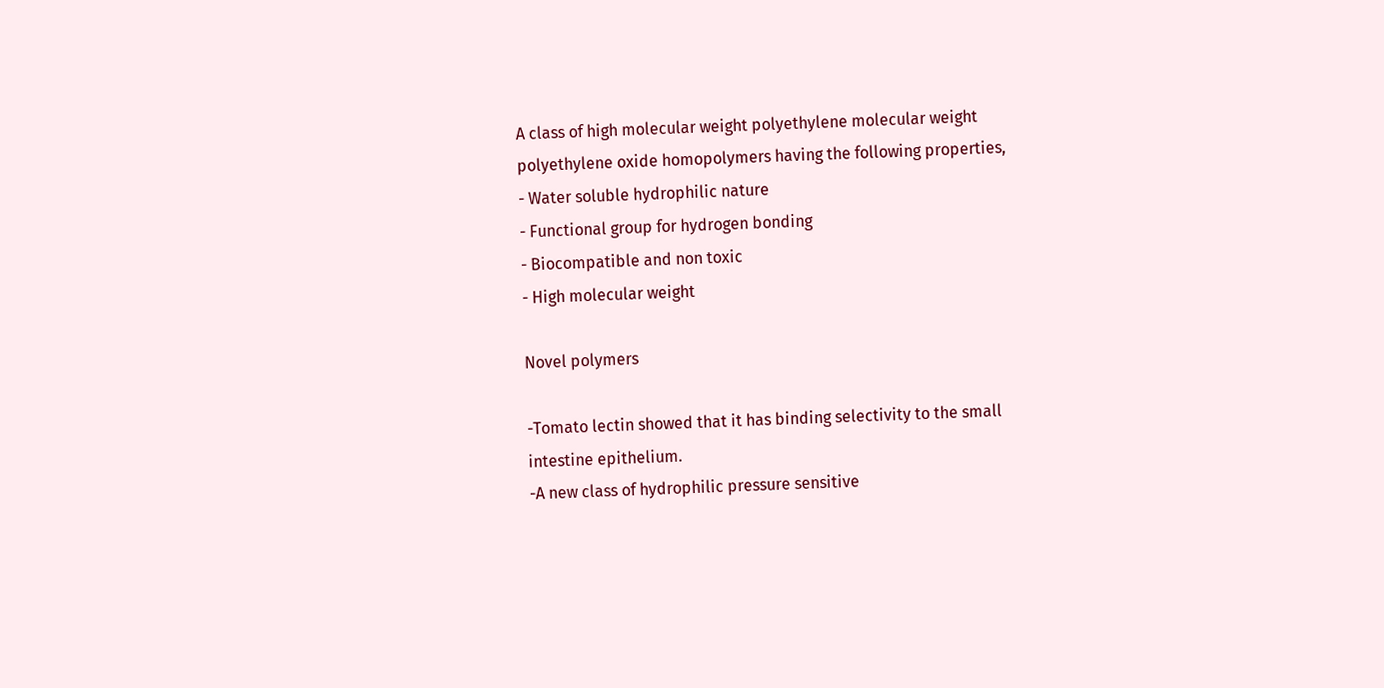A class of high molecular weight polyethylene molecular weight polyethylene oxide homopolymers having the following properties,
- Water soluble hydrophilic nature
- Functional group for hydrogen bonding
- Biocompatible and non toxic
- High molecular weight

Novel polymers

-Tomato lectin showed that it has binding selectivity to the small intestine epithelium.
-A new class of hydrophilic pressure sensitive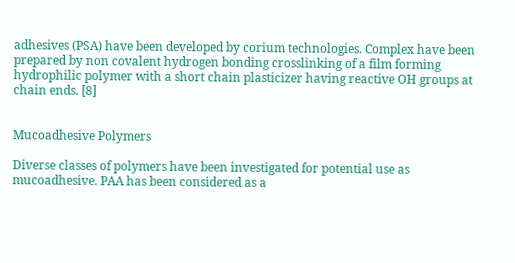adhesives (PSA) have been developed by corium technologies. Complex have been prepared by non covalent hydrogen bonding crosslinking of a film forming hydrophilic polymer with a short chain plasticizer having reactive OH groups at chain ends. [8]


Mucoadhesive Polymers

Diverse classes of polymers have been investigated for potential use as mucoadhesive. PAA has been considered as a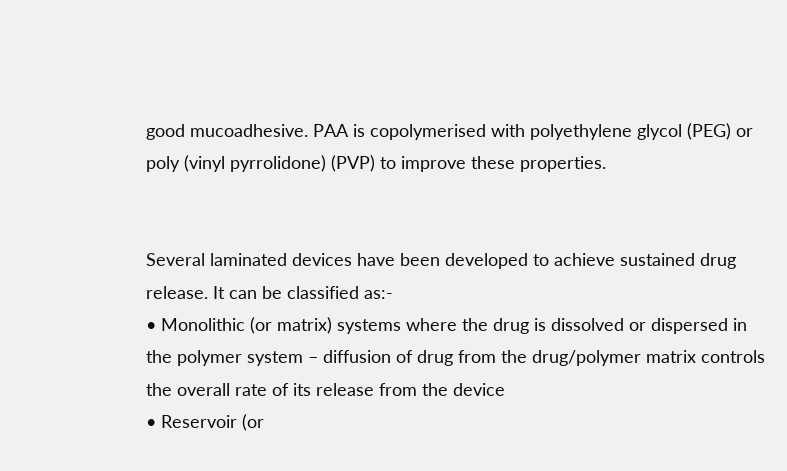good mucoadhesive. PAA is copolymerised with polyethylene glycol (PEG) or poly (vinyl pyrrolidone) (PVP) to improve these properties.


Several laminated devices have been developed to achieve sustained drug release. It can be classified as:-
• Monolithic (or matrix) systems where the drug is dissolved or dispersed in the polymer system – diffusion of drug from the drug/polymer matrix controls the overall rate of its release from the device
• Reservoir (or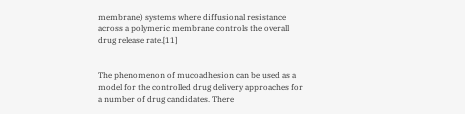membrane) systems where diffusional resistance across a polymeric membrane controls the overall drug release rate.[11]


The phenomenon of mucoadhesion can be used as a model for the controlled drug delivery approaches for a number of drug candidates. There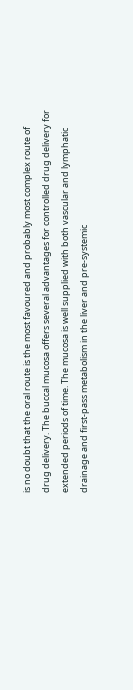is no doubt that the oral route is the most favoured and probably most complex route of drug delivery. The buccal mucosa offers several advantages for controlled drug delivery for extended periods of time. The mucosa is well supplied with both vascular and lymphatic drainage and first-pass metabolism in the liver and pre-systemic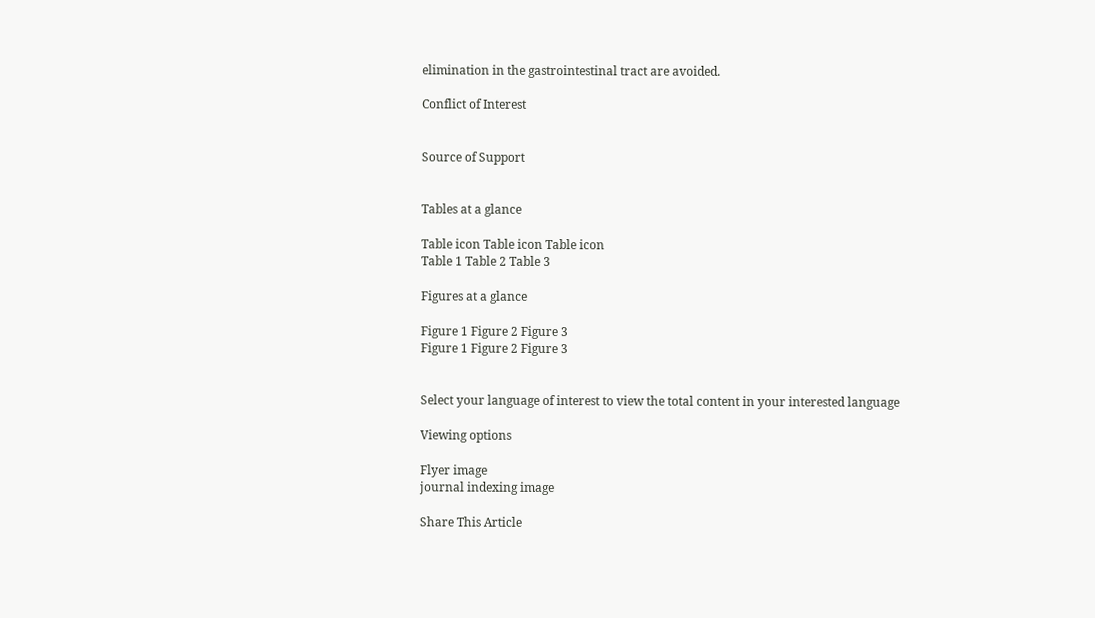elimination in the gastrointestinal tract are avoided.

Conflict of Interest


Source of Support


Tables at a glance

Table icon Table icon Table icon
Table 1 Table 2 Table 3

Figures at a glance

Figure 1 Figure 2 Figure 3
Figure 1 Figure 2 Figure 3


Select your language of interest to view the total content in your interested language

Viewing options

Flyer image
journal indexing image

Share This Article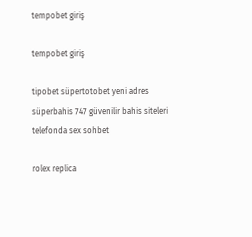tempobet giriş

tempobet giriş

tipobet süpertotobet yeni adres süperbahis 747 güvenilir bahis siteleri telefonda sex sohbet

rolex replica